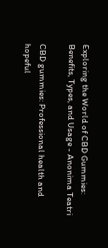Exploring the World of CBD Gummies: Benefits, Types, and Usage - Anonima Teatri

CBD gummies: Professional health and hopeful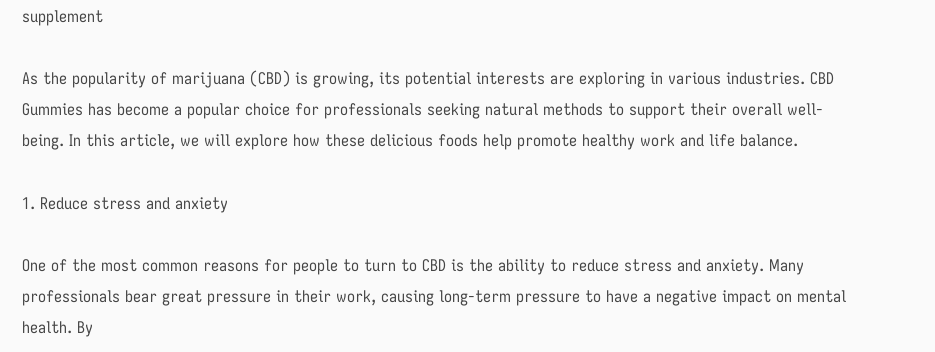supplement

As the popularity of marijuana (CBD) is growing, its potential interests are exploring in various industries. CBD Gummies has become a popular choice for professionals seeking natural methods to support their overall well-being. In this article, we will explore how these delicious foods help promote healthy work and life balance.

1. Reduce stress and anxiety

One of the most common reasons for people to turn to CBD is the ability to reduce stress and anxiety. Many professionals bear great pressure in their work, causing long-term pressure to have a negative impact on mental health. By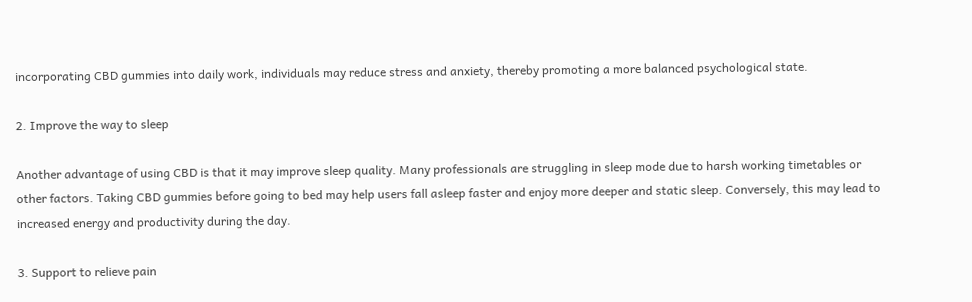incorporating CBD gummies into daily work, individuals may reduce stress and anxiety, thereby promoting a more balanced psychological state.

2. Improve the way to sleep

Another advantage of using CBD is that it may improve sleep quality. Many professionals are struggling in sleep mode due to harsh working timetables or other factors. Taking CBD gummies before going to bed may help users fall asleep faster and enjoy more deeper and static sleep. Conversely, this may lead to increased energy and productivity during the day.

3. Support to relieve pain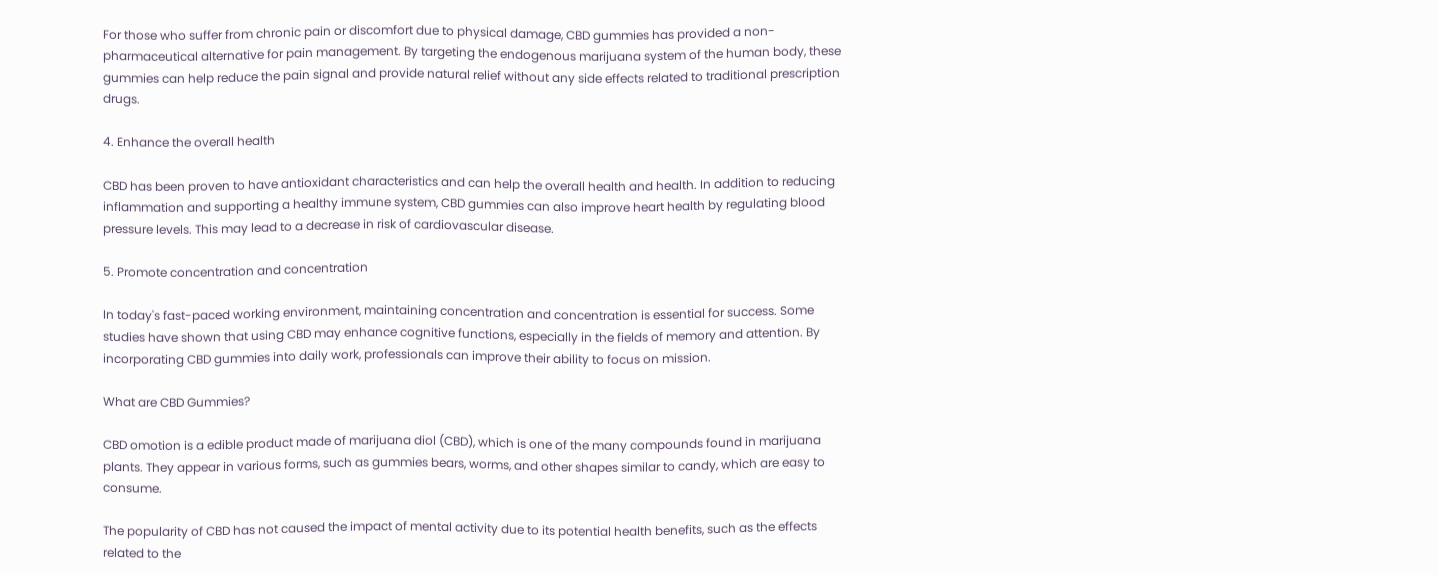For those who suffer from chronic pain or discomfort due to physical damage, CBD gummies has provided a non-pharmaceutical alternative for pain management. By targeting the endogenous marijuana system of the human body, these gummies can help reduce the pain signal and provide natural relief without any side effects related to traditional prescription drugs.

4. Enhance the overall health

CBD has been proven to have antioxidant characteristics and can help the overall health and health. In addition to reducing inflammation and supporting a healthy immune system, CBD gummies can also improve heart health by regulating blood pressure levels. This may lead to a decrease in risk of cardiovascular disease.

5. Promote concentration and concentration

In today's fast-paced working environment, maintaining concentration and concentration is essential for success. Some studies have shown that using CBD may enhance cognitive functions, especially in the fields of memory and attention. By incorporating CBD gummies into daily work, professionals can improve their ability to focus on mission.

What are CBD Gummies?

CBD omotion is a edible product made of marijuana diol (CBD), which is one of the many compounds found in marijuana plants. They appear in various forms, such as gummies bears, worms, and other shapes similar to candy, which are easy to consume.

The popularity of CBD has not caused the impact of mental activity due to its potential health benefits, such as the effects related to the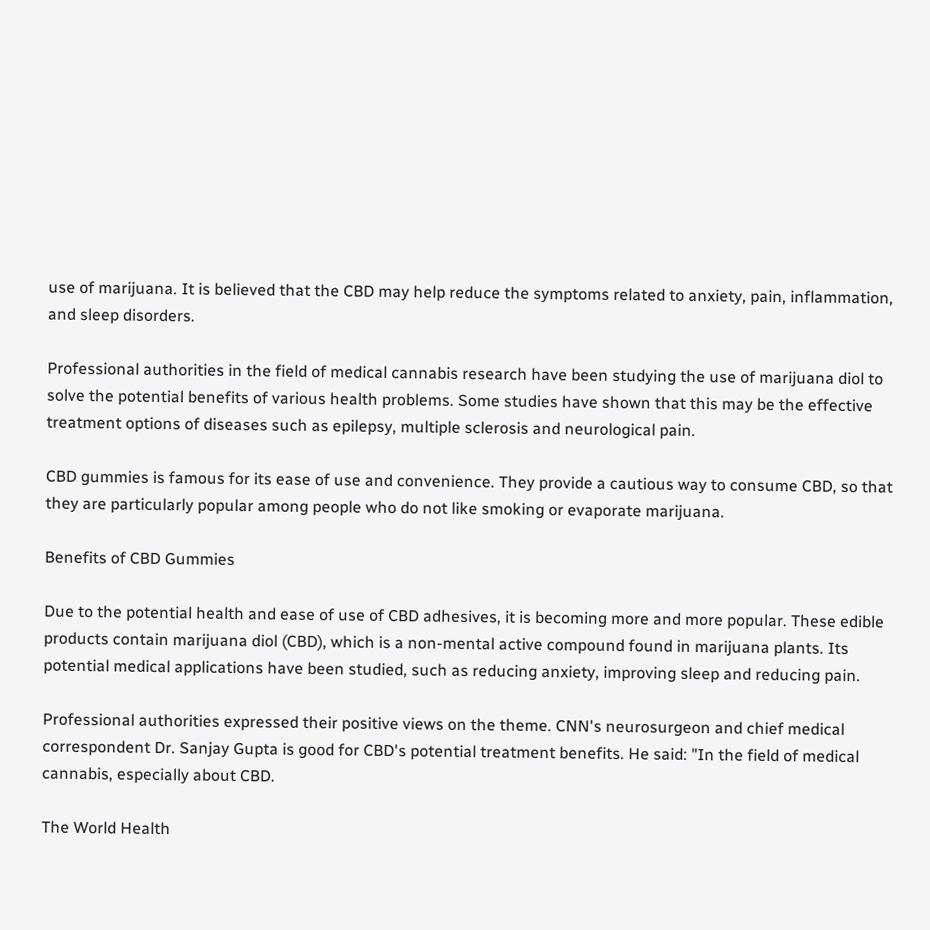use of marijuana. It is believed that the CBD may help reduce the symptoms related to anxiety, pain, inflammation, and sleep disorders.

Professional authorities in the field of medical cannabis research have been studying the use of marijuana diol to solve the potential benefits of various health problems. Some studies have shown that this may be the effective treatment options of diseases such as epilepsy, multiple sclerosis and neurological pain.

CBD gummies is famous for its ease of use and convenience. They provide a cautious way to consume CBD, so that they are particularly popular among people who do not like smoking or evaporate marijuana.

Benefits of CBD Gummies

Due to the potential health and ease of use of CBD adhesives, it is becoming more and more popular. These edible products contain marijuana diol (CBD), which is a non-mental active compound found in marijuana plants. Its potential medical applications have been studied, such as reducing anxiety, improving sleep and reducing pain.

Professional authorities expressed their positive views on the theme. CNN's neurosurgeon and chief medical correspondent Dr. Sanjay Gupta is good for CBD's potential treatment benefits. He said: "In the field of medical cannabis, especially about CBD.

The World Health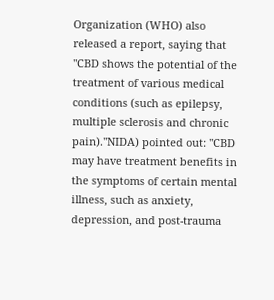Organization (WHO) also released a report, saying that "CBD shows the potential of the treatment of various medical conditions (such as epilepsy, multiple sclerosis and chronic pain)."NIDA) pointed out: "CBD may have treatment benefits in the symptoms of certain mental illness, such as anxiety, depression, and post-trauma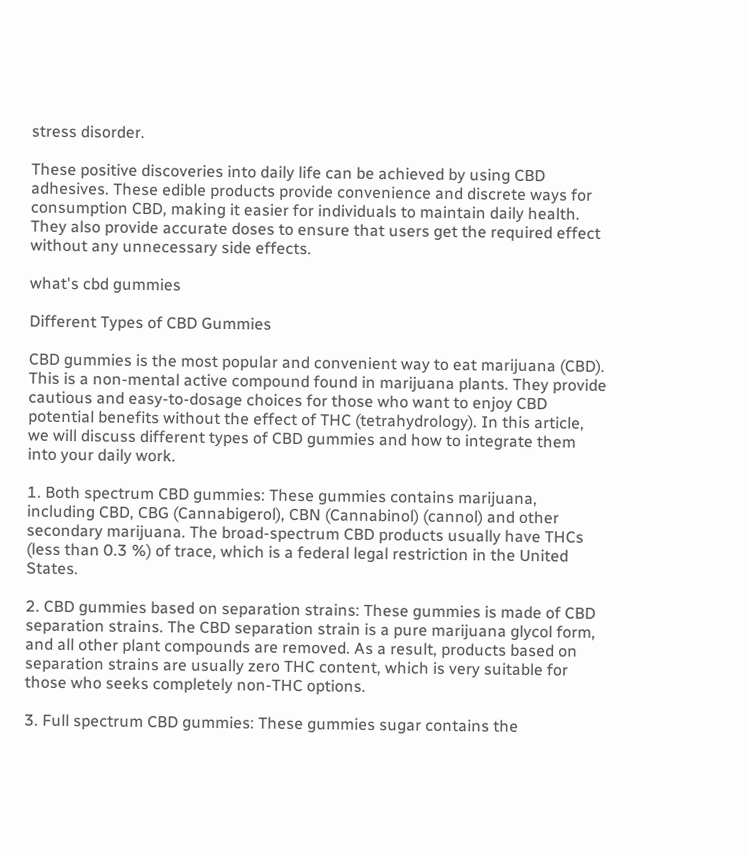stress disorder.

These positive discoveries into daily life can be achieved by using CBD adhesives. These edible products provide convenience and discrete ways for consumption CBD, making it easier for individuals to maintain daily health. They also provide accurate doses to ensure that users get the required effect without any unnecessary side effects.

what's cbd gummies

Different Types of CBD Gummies

CBD gummies is the most popular and convenient way to eat marijuana (CBD). This is a non-mental active compound found in marijuana plants. They provide cautious and easy-to-dosage choices for those who want to enjoy CBD potential benefits without the effect of THC (tetrahydrology). In this article, we will discuss different types of CBD gummies and how to integrate them into your daily work.

1. Both spectrum CBD gummies: These gummies contains marijuana, including CBD, CBG (Cannabigerol), CBN (Cannabinol) (cannol) and other secondary marijuana. The broad-spectrum CBD products usually have THCs (less than 0.3 %) of trace, which is a federal legal restriction in the United States.

2. CBD gummies based on separation strains: These gummies is made of CBD separation strains. The CBD separation strain is a pure marijuana glycol form, and all other plant compounds are removed. As a result, products based on separation strains are usually zero THC content, which is very suitable for those who seeks completely non-THC options.

3. Full spectrum CBD gummies: These gummies sugar contains the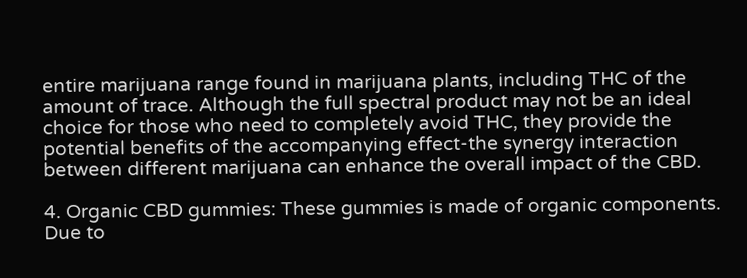entire marijuana range found in marijuana plants, including THC of the amount of trace. Although the full spectral product may not be an ideal choice for those who need to completely avoid THC, they provide the potential benefits of the accompanying effect-the synergy interaction between different marijuana can enhance the overall impact of the CBD.

4. Organic CBD gummies: These gummies is made of organic components. Due to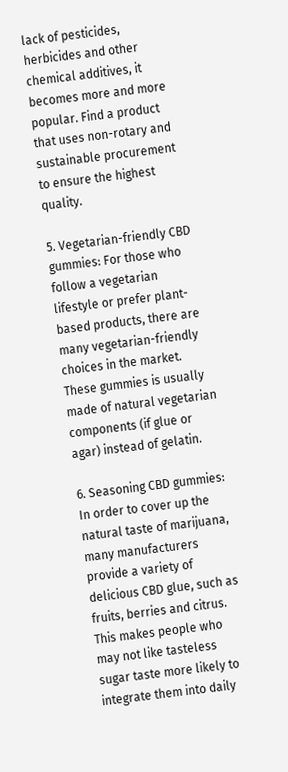lack of pesticides, herbicides and other chemical additives, it becomes more and more popular. Find a product that uses non-rotary and sustainable procurement to ensure the highest quality.

5. Vegetarian-friendly CBD gummies: For those who follow a vegetarian lifestyle or prefer plant-based products, there are many vegetarian-friendly choices in the market. These gummies is usually made of natural vegetarian components (if glue or agar) instead of gelatin.

6. Seasoning CBD gummies: In order to cover up the natural taste of marijuana, many manufacturers provide a variety of delicious CBD glue, such as fruits, berries and citrus. This makes people who may not like tasteless sugar taste more likely to integrate them into daily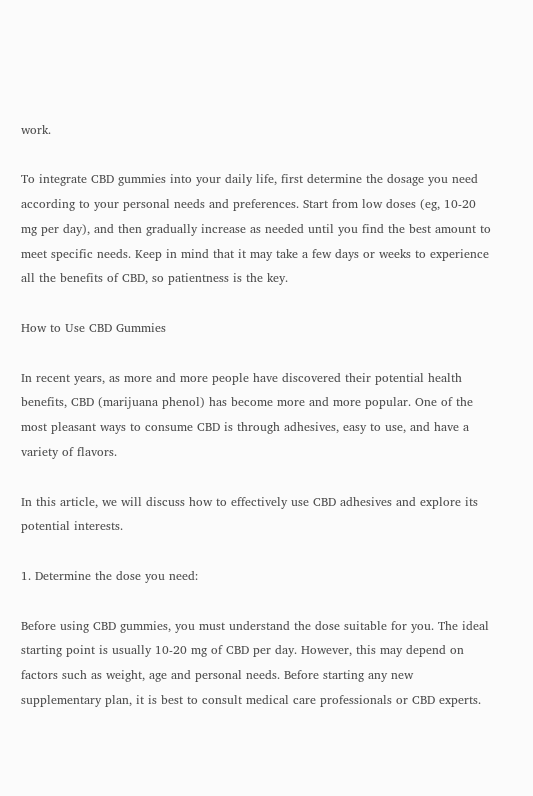work.

To integrate CBD gummies into your daily life, first determine the dosage you need according to your personal needs and preferences. Start from low doses (eg, 10-20 mg per day), and then gradually increase as needed until you find the best amount to meet specific needs. Keep in mind that it may take a few days or weeks to experience all the benefits of CBD, so patientness is the key.

How to Use CBD Gummies

In recent years, as more and more people have discovered their potential health benefits, CBD (marijuana phenol) has become more and more popular. One of the most pleasant ways to consume CBD is through adhesives, easy to use, and have a variety of flavors.

In this article, we will discuss how to effectively use CBD adhesives and explore its potential interests.

1. Determine the dose you need:

Before using CBD gummies, you must understand the dose suitable for you. The ideal starting point is usually 10-20 mg of CBD per day. However, this may depend on factors such as weight, age and personal needs. Before starting any new supplementary plan, it is best to consult medical care professionals or CBD experts.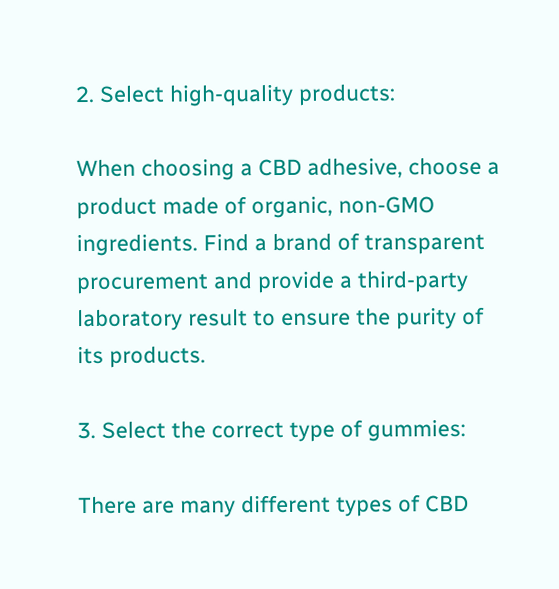2. Select high-quality products:

When choosing a CBD adhesive, choose a product made of organic, non-GMO ingredients. Find a brand of transparent procurement and provide a third-party laboratory result to ensure the purity of its products.

3. Select the correct type of gummies:

There are many different types of CBD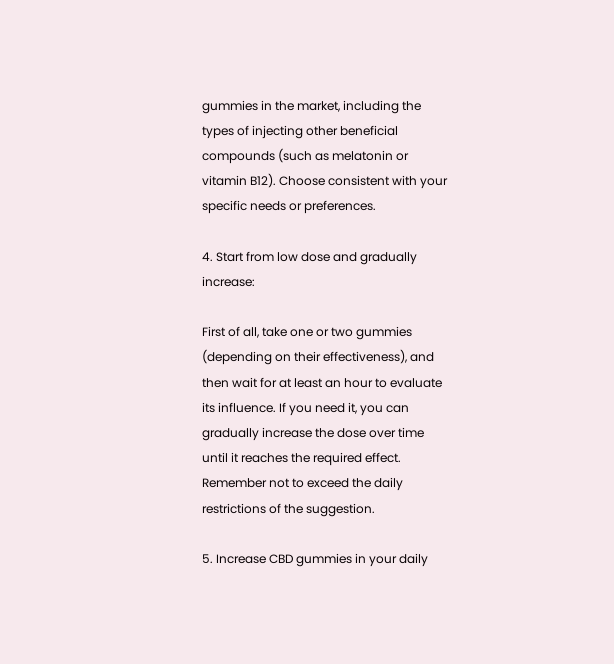gummies in the market, including the types of injecting other beneficial compounds (such as melatonin or vitamin B12). Choose consistent with your specific needs or preferences.

4. Start from low dose and gradually increase:

First of all, take one or two gummies (depending on their effectiveness), and then wait for at least an hour to evaluate its influence. If you need it, you can gradually increase the dose over time until it reaches the required effect. Remember not to exceed the daily restrictions of the suggestion.

5. Increase CBD gummies in your daily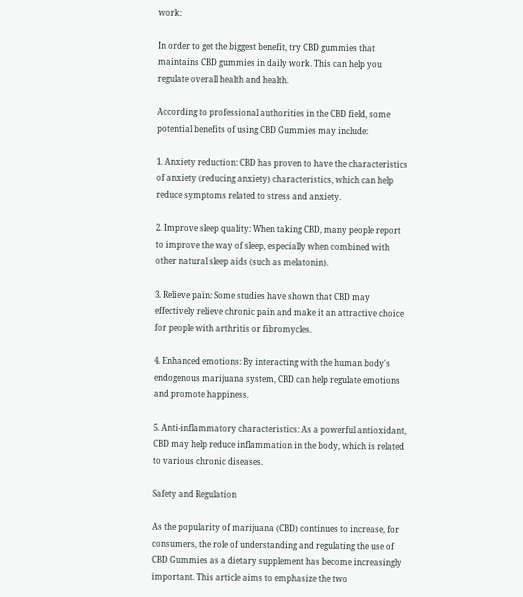work:

In order to get the biggest benefit, try CBD gummies that maintains CBD gummies in daily work. This can help you regulate overall health and health.

According to professional authorities in the CBD field, some potential benefits of using CBD Gummies may include:

1. Anxiety reduction: CBD has proven to have the characteristics of anxiety (reducing anxiety) characteristics, which can help reduce symptoms related to stress and anxiety.

2. Improve sleep quality: When taking CBD, many people report to improve the way of sleep, especially when combined with other natural sleep aids (such as melatonin).

3. Relieve pain: Some studies have shown that CBD may effectively relieve chronic pain and make it an attractive choice for people with arthritis or fibromycles.

4. Enhanced emotions: By interacting with the human body's endogenous marijuana system, CBD can help regulate emotions and promote happiness.

5. Anti-inflammatory characteristics: As a powerful antioxidant, CBD may help reduce inflammation in the body, which is related to various chronic diseases.

Safety and Regulation

As the popularity of marijuana (CBD) continues to increase, for consumers, the role of understanding and regulating the use of CBD Gummies as a dietary supplement has become increasingly important. This article aims to emphasize the two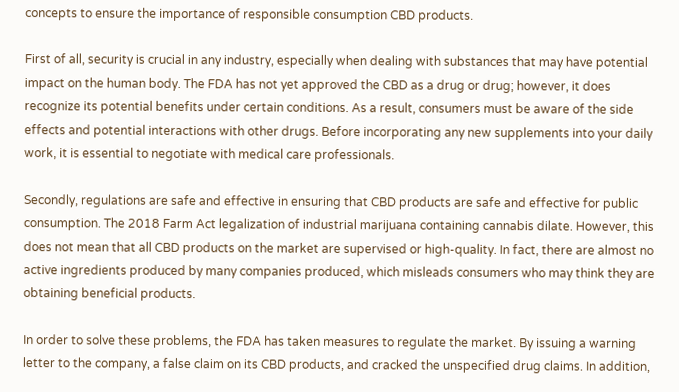concepts to ensure the importance of responsible consumption CBD products.

First of all, security is crucial in any industry, especially when dealing with substances that may have potential impact on the human body. The FDA has not yet approved the CBD as a drug or drug; however, it does recognize its potential benefits under certain conditions. As a result, consumers must be aware of the side effects and potential interactions with other drugs. Before incorporating any new supplements into your daily work, it is essential to negotiate with medical care professionals.

Secondly, regulations are safe and effective in ensuring that CBD products are safe and effective for public consumption. The 2018 Farm Act legalization of industrial marijuana containing cannabis dilate. However, this does not mean that all CBD products on the market are supervised or high-quality. In fact, there are almost no active ingredients produced by many companies produced, which misleads consumers who may think they are obtaining beneficial products.

In order to solve these problems, the FDA has taken measures to regulate the market. By issuing a warning letter to the company, a false claim on its CBD products, and cracked the unspecified drug claims. In addition,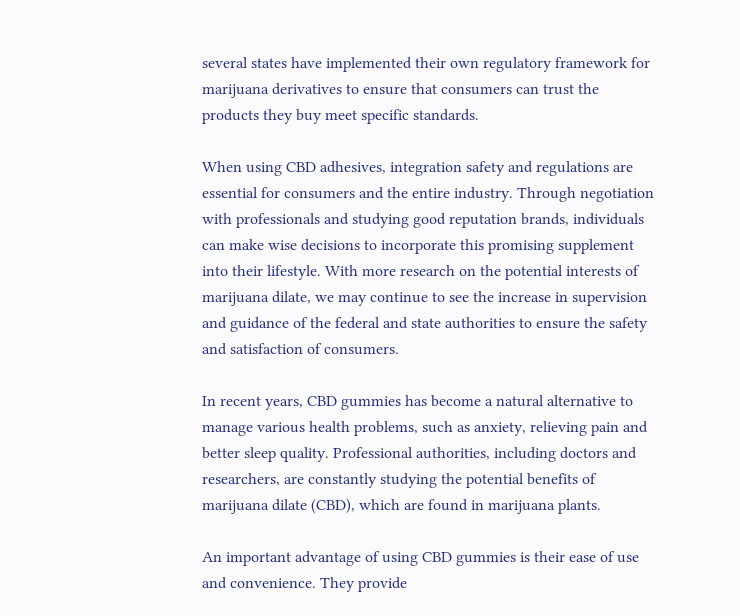several states have implemented their own regulatory framework for marijuana derivatives to ensure that consumers can trust the products they buy meet specific standards.

When using CBD adhesives, integration safety and regulations are essential for consumers and the entire industry. Through negotiation with professionals and studying good reputation brands, individuals can make wise decisions to incorporate this promising supplement into their lifestyle. With more research on the potential interests of marijuana dilate, we may continue to see the increase in supervision and guidance of the federal and state authorities to ensure the safety and satisfaction of consumers.

In recent years, CBD gummies has become a natural alternative to manage various health problems, such as anxiety, relieving pain and better sleep quality. Professional authorities, including doctors and researchers, are constantly studying the potential benefits of marijuana dilate (CBD), which are found in marijuana plants.

An important advantage of using CBD gummies is their ease of use and convenience. They provide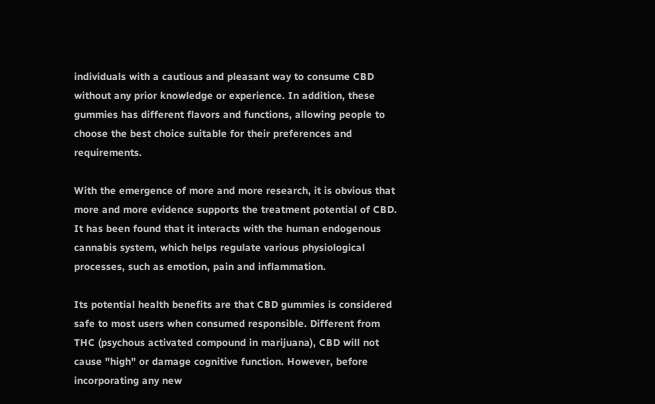individuals with a cautious and pleasant way to consume CBD without any prior knowledge or experience. In addition, these gummies has different flavors and functions, allowing people to choose the best choice suitable for their preferences and requirements.

With the emergence of more and more research, it is obvious that more and more evidence supports the treatment potential of CBD. It has been found that it interacts with the human endogenous cannabis system, which helps regulate various physiological processes, such as emotion, pain and inflammation.

Its potential health benefits are that CBD gummies is considered safe to most users when consumed responsible. Different from THC (psychous activated compound in marijuana), CBD will not cause "high" or damage cognitive function. However, before incorporating any new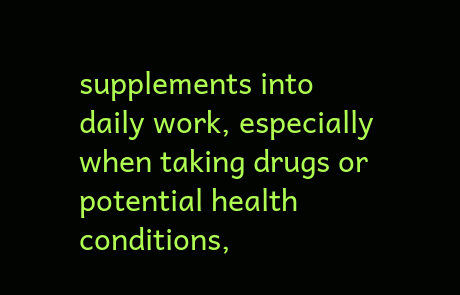supplements into daily work, especially when taking drugs or potential health conditions,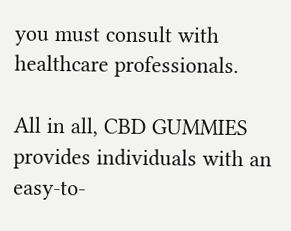you must consult with healthcare professionals.

All in all, CBD GUMMIES provides individuals with an easy-to-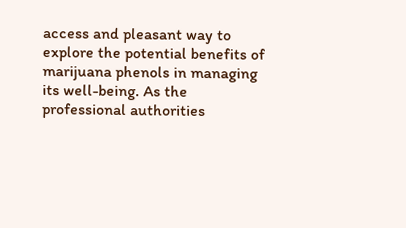access and pleasant way to explore the potential benefits of marijuana phenols in managing its well-being. As the professional authorities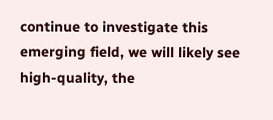continue to investigate this emerging field, we will likely see high-quality, the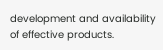development and availability of effective products.